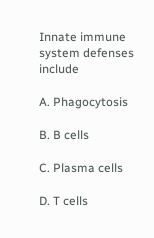Innate immune system defenses include

A. Phagocytosis

B. B cells

C. Plasma cells

D. T cells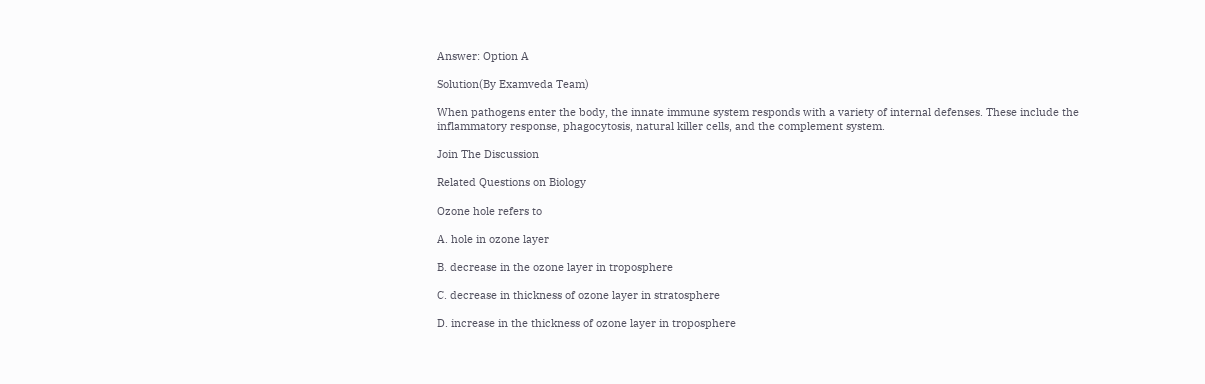Answer: Option A

Solution(By Examveda Team)

When pathogens enter the body, the innate immune system responds with a variety of internal defenses. These include the inflammatory response, phagocytosis, natural killer cells, and the complement system.

Join The Discussion

Related Questions on Biology

Ozone hole refers to

A. hole in ozone layer

B. decrease in the ozone layer in troposphere

C. decrease in thickness of ozone layer in stratosphere

D. increase in the thickness of ozone layer in troposphere